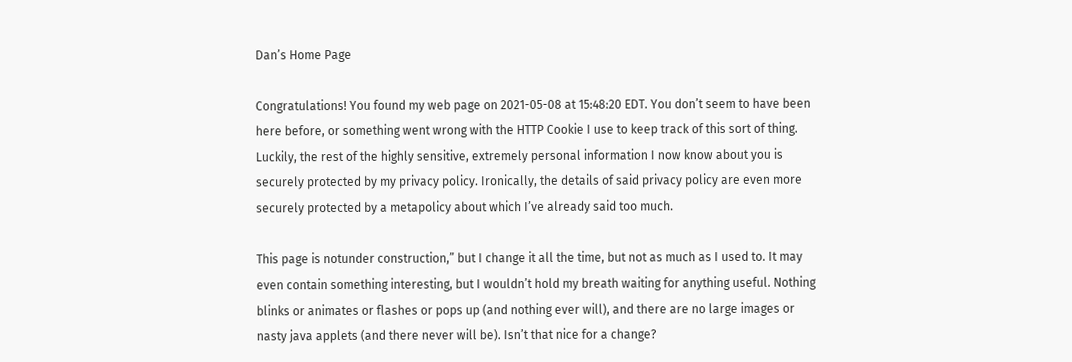Dan’s Home Page

Congratulations! You found my web page on 2021-05-08 at 15:48:20 EDT. You don’t seem to have been here before, or something went wrong with the HTTP Cookie I use to keep track of this sort of thing. Luckily, the rest of the highly sensitive, extremely personal information I now know about you is securely protected by my privacy policy. Ironically, the details of said privacy policy are even more securely protected by a metapolicy about which I’ve already said too much.

This page is notunder construction,” but I change it all the time, but not as much as I used to. It may even contain something interesting, but I wouldn’t hold my breath waiting for anything useful. Nothing blinks or animates or flashes or pops up (and nothing ever will), and there are no large images or nasty java applets (and there never will be). Isn’t that nice for a change?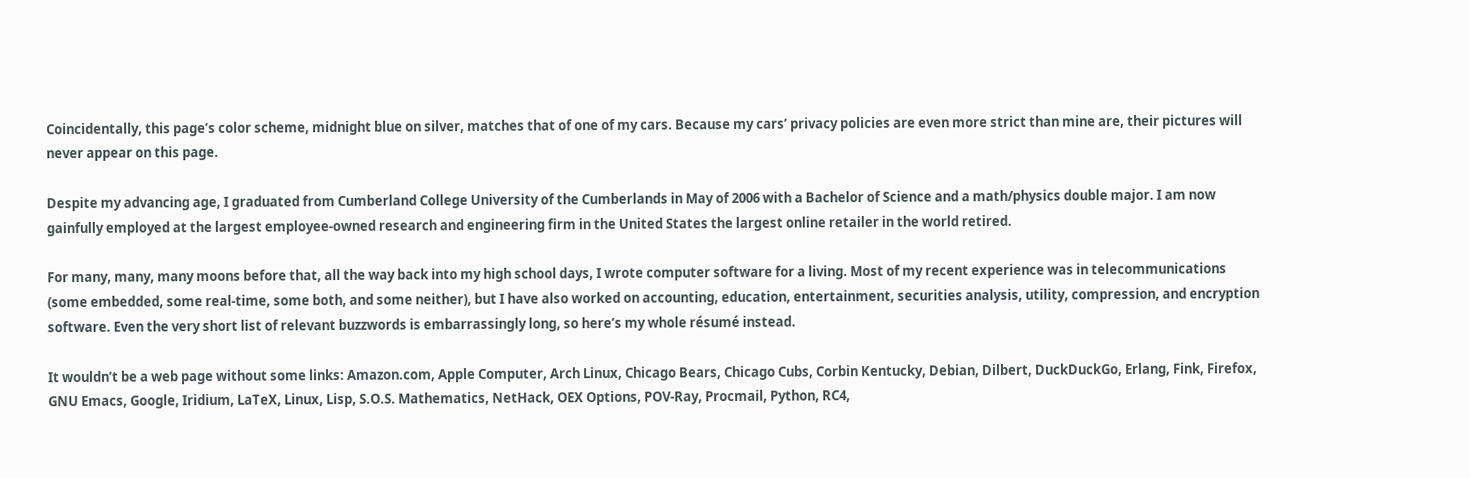Coincidentally, this page’s color scheme, midnight blue on silver, matches that of one of my cars. Because my cars’ privacy policies are even more strict than mine are, their pictures will never appear on this page.

Despite my advancing age, I graduated from Cumberland College University of the Cumberlands in May of 2006 with a Bachelor of Science and a math/physics double major. I am now gainfully employed at the largest employee-owned research and engineering firm in the United States the largest online retailer in the world retired.

For many, many, many moons before that, all the way back into my high school days, I wrote computer software for a living. Most of my recent experience was in telecommunications (some embedded, some real-time, some both, and some neither), but I have also worked on accounting, education, entertainment, securities analysis, utility, compression, and encryption software. Even the very short list of relevant buzzwords is embarrassingly long, so here’s my whole résumé instead.

It wouldn’t be a web page without some links: Amazon.com, Apple Computer, Arch Linux, Chicago Bears, Chicago Cubs, Corbin Kentucky, Debian, Dilbert, DuckDuckGo, Erlang, Fink, Firefox, GNU Emacs, Google, Iridium, LaTeX, Linux, Lisp, S.O.S. Mathematics, NetHack, OEX Options, POV-Ray, Procmail, Python, RC4,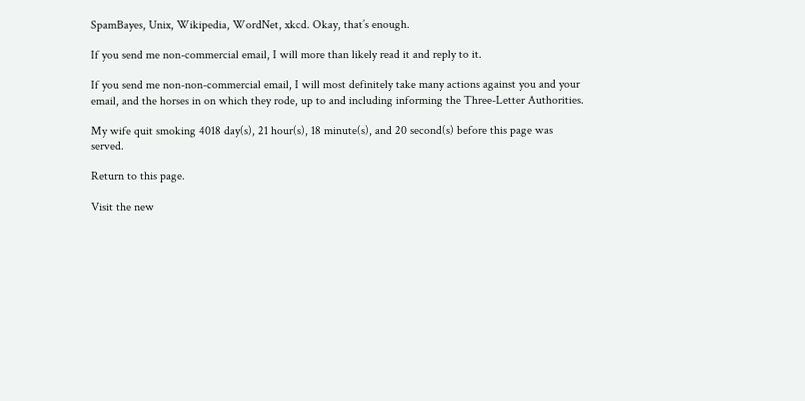SpamBayes, Unix, Wikipedia, WordNet, xkcd. Okay, that’s enough.

If you send me non-commercial email, I will more than likely read it and reply to it.

If you send me non-non-commercial email, I will most definitely take many actions against you and your email, and the horses in on which they rode, up to and including informing the Three-Letter Authorities.

My wife quit smoking 4018 day(s), 21 hour(s), 18 minute(s), and 20 second(s) before this page was served.

Return to this page.

Visit the new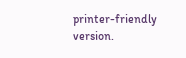printer-friendly version.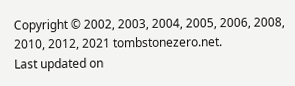Copyright © 2002, 2003, 2004, 2005, 2006, 2008, 2010, 2012, 2021 tombstonezero.net.
Last updated on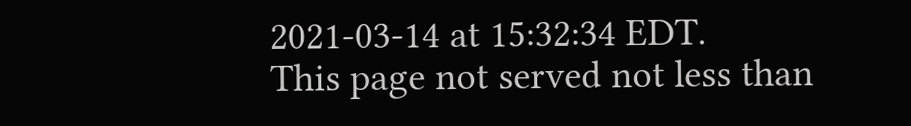2021-03-14 at 15:32:34 EDT.
This page not served not less than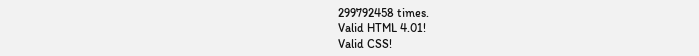299792458 times.
Valid HTML 4.01!
Valid CSS!